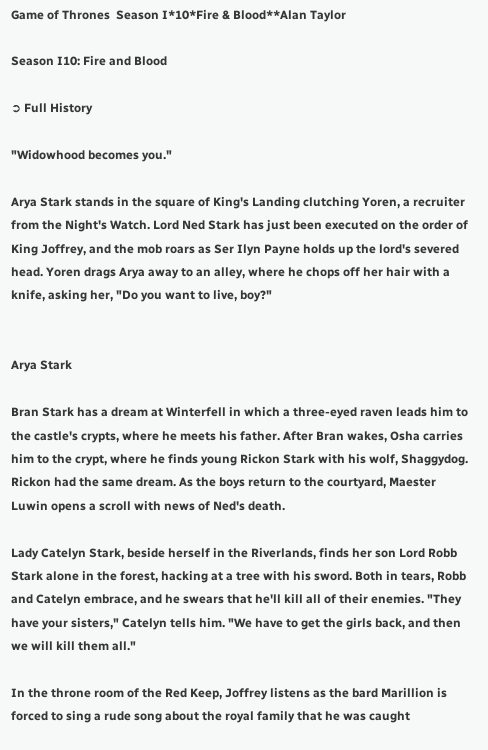Game of Thrones  Season I*10*Fire & Blood**Alan Taylor

Season I10: Fire and Blood

➲ Full History

"Widowhood becomes you."

Arya Stark stands in the square of King's Landing clutching Yoren, a recruiter from the Night's Watch. Lord Ned Stark has just been executed on the order of King Joffrey, and the mob roars as Ser Ilyn Payne holds up the lord's severed head. Yoren drags Arya away to an alley, where he chops off her hair with a knife, asking her, "Do you want to live, boy?"


Arya Stark

Bran Stark has a dream at Winterfell in which a three-eyed raven leads him to the castle's crypts, where he meets his father. After Bran wakes, Osha carries him to the crypt, where he finds young Rickon Stark with his wolf, Shaggydog. Rickon had the same dream. As the boys return to the courtyard, Maester Luwin opens a scroll with news of Ned's death.

Lady Catelyn Stark, beside herself in the Riverlands, finds her son Lord Robb Stark alone in the forest, hacking at a tree with his sword. Both in tears, Robb and Catelyn embrace, and he swears that he'll kill all of their enemies. "They have your sisters," Catelyn tells him. "We have to get the girls back, and then we will kill them all."

In the throne room of the Red Keep, Joffrey listens as the bard Marillion is forced to sing a rude song about the royal family that he was caught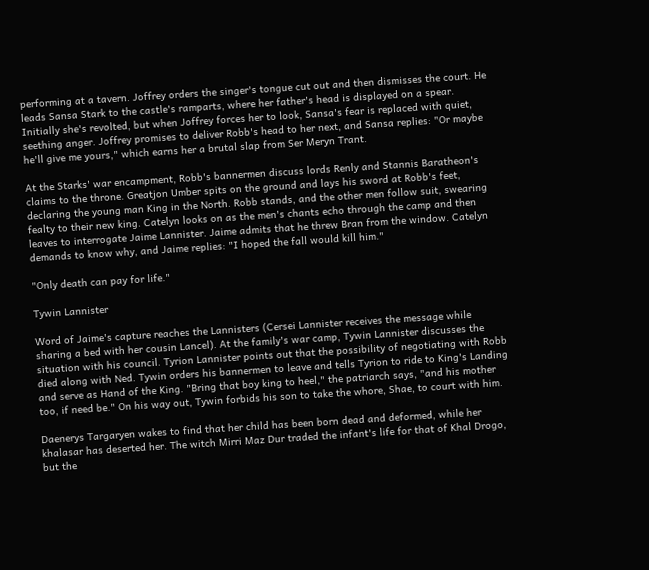performing at a tavern. Joffrey orders the singer's tongue cut out and then dismisses the court. He leads Sansa Stark to the castle's ramparts, where her father's head is displayed on a spear. Initially she's revolted, but when Joffrey forces her to look, Sansa's fear is replaced with quiet, seething anger. Joffrey promises to deliver Robb's head to her next, and Sansa replies: "Or maybe he'll give me yours," which earns her a brutal slap from Ser Meryn Trant.

At the Starks' war encampment, Robb's bannermen discuss lords Renly and Stannis Baratheon's claims to the throne. Greatjon Umber spits on the ground and lays his sword at Robb's feet, declaring the young man King in the North. Robb stands, and the other men follow suit, swearing fealty to their new king. Catelyn looks on as the men's chants echo through the camp and then leaves to interrogate Jaime Lannister. Jaime admits that he threw Bran from the window. Catelyn demands to know why, and Jaime replies: "I hoped the fall would kill him."

"Only death can pay for life."

Tywin Lannister

Word of Jaime's capture reaches the Lannisters (Cersei Lannister receives the message while sharing a bed with her cousin Lancel). At the family's war camp, Tywin Lannister discusses the situation with his council. Tyrion Lannister points out that the possibility of negotiating with Robb died along with Ned. Tywin orders his bannermen to leave and tells Tyrion to ride to King's Landing and serve as Hand of the King. "Bring that boy king to heel," the patriarch says, "and his mother too, if need be." On his way out, Tywin forbids his son to take the whore, Shae, to court with him.

Daenerys Targaryen wakes to find that her child has been born dead and deformed, while her khalasar has deserted her. The witch Mirri Maz Dur traded the infant's life for that of Khal Drogo, but the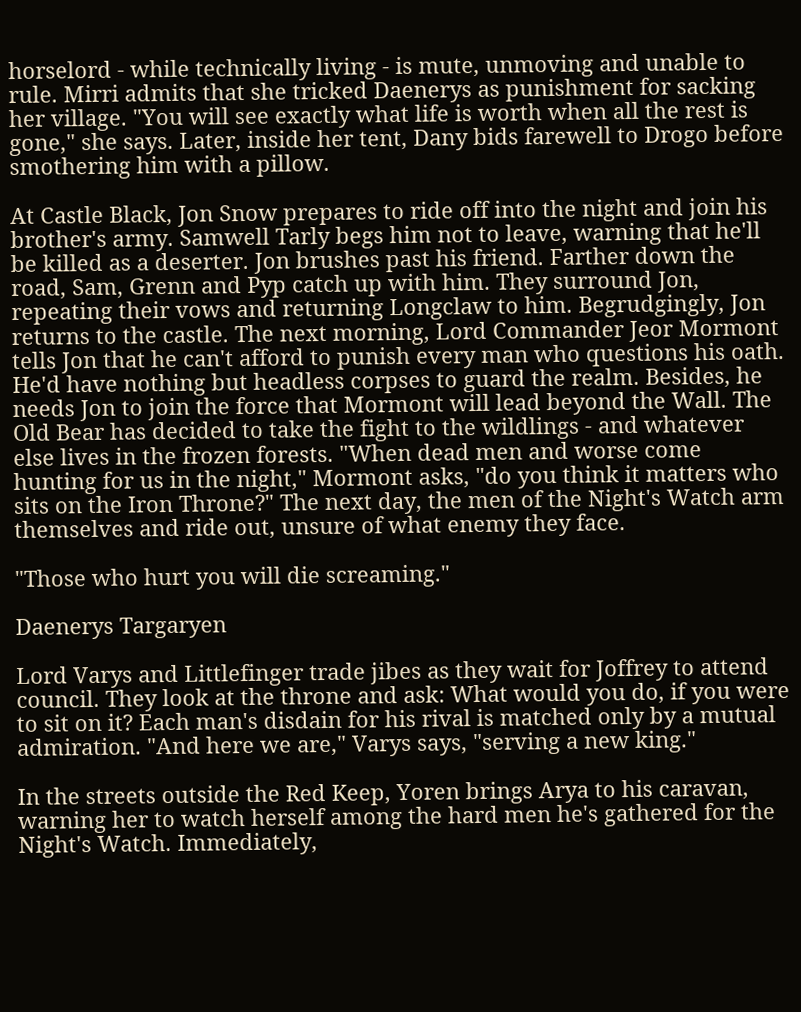horselord - while technically living - is mute, unmoving and unable to rule. Mirri admits that she tricked Daenerys as punishment for sacking her village. "You will see exactly what life is worth when all the rest is gone," she says. Later, inside her tent, Dany bids farewell to Drogo before smothering him with a pillow.

At Castle Black, Jon Snow prepares to ride off into the night and join his brother's army. Samwell Tarly begs him not to leave, warning that he'll be killed as a deserter. Jon brushes past his friend. Farther down the road, Sam, Grenn and Pyp catch up with him. They surround Jon, repeating their vows and returning Longclaw to him. Begrudgingly, Jon returns to the castle. The next morning, Lord Commander Jeor Mormont tells Jon that he can't afford to punish every man who questions his oath. He'd have nothing but headless corpses to guard the realm. Besides, he needs Jon to join the force that Mormont will lead beyond the Wall. The Old Bear has decided to take the fight to the wildlings - and whatever else lives in the frozen forests. "When dead men and worse come hunting for us in the night," Mormont asks, "do you think it matters who sits on the Iron Throne?" The next day, the men of the Night's Watch arm themselves and ride out, unsure of what enemy they face.

"Those who hurt you will die screaming."

Daenerys Targaryen

Lord Varys and Littlefinger trade jibes as they wait for Joffrey to attend council. They look at the throne and ask: What would you do, if you were to sit on it? Each man's disdain for his rival is matched only by a mutual admiration. "And here we are," Varys says, "serving a new king."

In the streets outside the Red Keep, Yoren brings Arya to his caravan, warning her to watch herself among the hard men he's gathered for the Night's Watch. Immediately,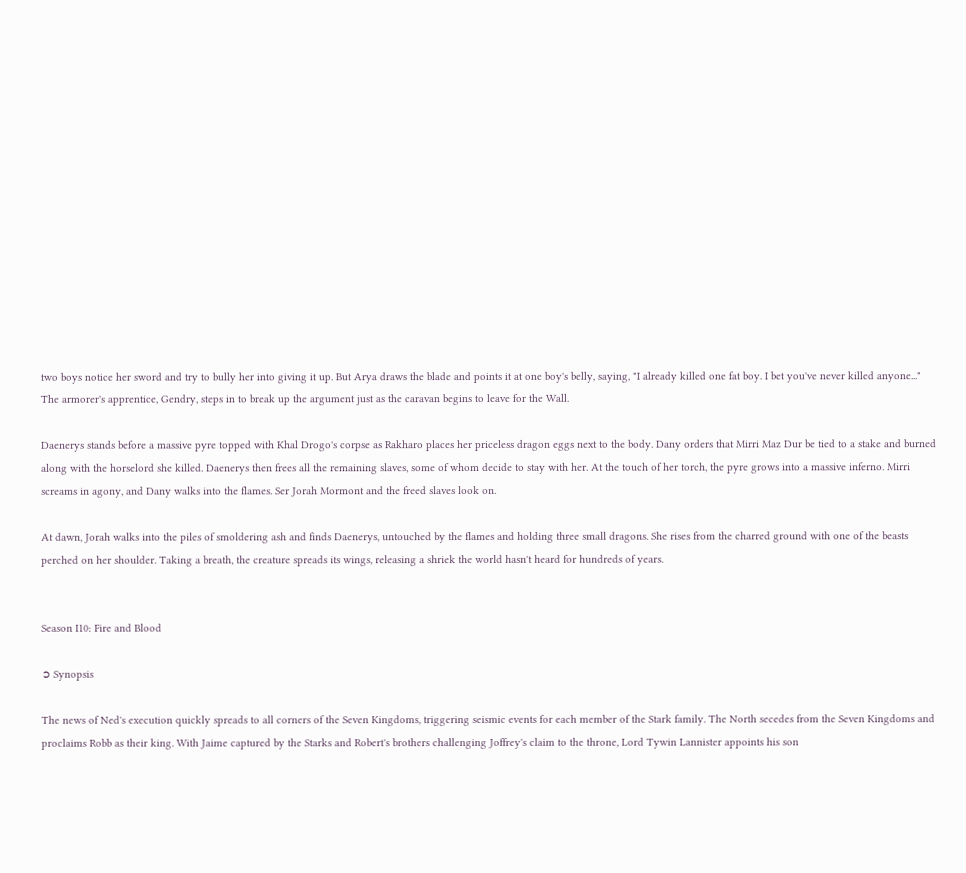two boys notice her sword and try to bully her into giving it up. But Arya draws the blade and points it at one boy's belly, saying, "I already killed one fat boy. I bet you've never killed anyone..." The armorer's apprentice, Gendry, steps in to break up the argument just as the caravan begins to leave for the Wall.

Daenerys stands before a massive pyre topped with Khal Drogo's corpse as Rakharo places her priceless dragon eggs next to the body. Dany orders that Mirri Maz Dur be tied to a stake and burned along with the horselord she killed. Daenerys then frees all the remaining slaves, some of whom decide to stay with her. At the touch of her torch, the pyre grows into a massive inferno. Mirri screams in agony, and Dany walks into the flames. Ser Jorah Mormont and the freed slaves look on.

At dawn, Jorah walks into the piles of smoldering ash and finds Daenerys, untouched by the flames and holding three small dragons. She rises from the charred ground with one of the beasts perched on her shoulder. Taking a breath, the creature spreads its wings, releasing a shriek the world hasn't heard for hundreds of years.


Season I10: Fire and Blood

➲ Synopsis

The news of Ned's execution quickly spreads to all corners of the Seven Kingdoms, triggering seismic events for each member of the Stark family. The North secedes from the Seven Kingdoms and proclaims Robb as their king. With Jaime captured by the Starks and Robert's brothers challenging Joffrey's claim to the throne, Lord Tywin Lannister appoints his son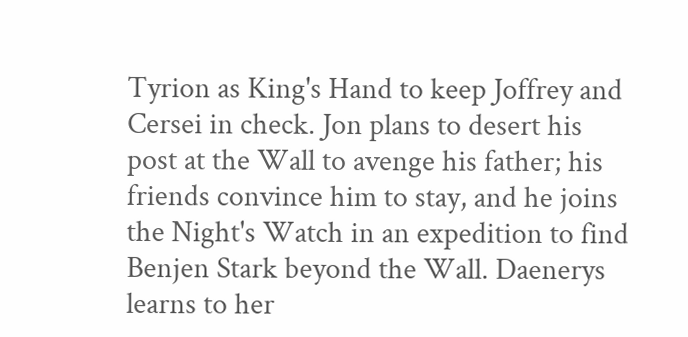Tyrion as King's Hand to keep Joffrey and Cersei in check. Jon plans to desert his post at the Wall to avenge his father; his friends convince him to stay, and he joins the Night's Watch in an expedition to find Benjen Stark beyond the Wall. Daenerys learns to her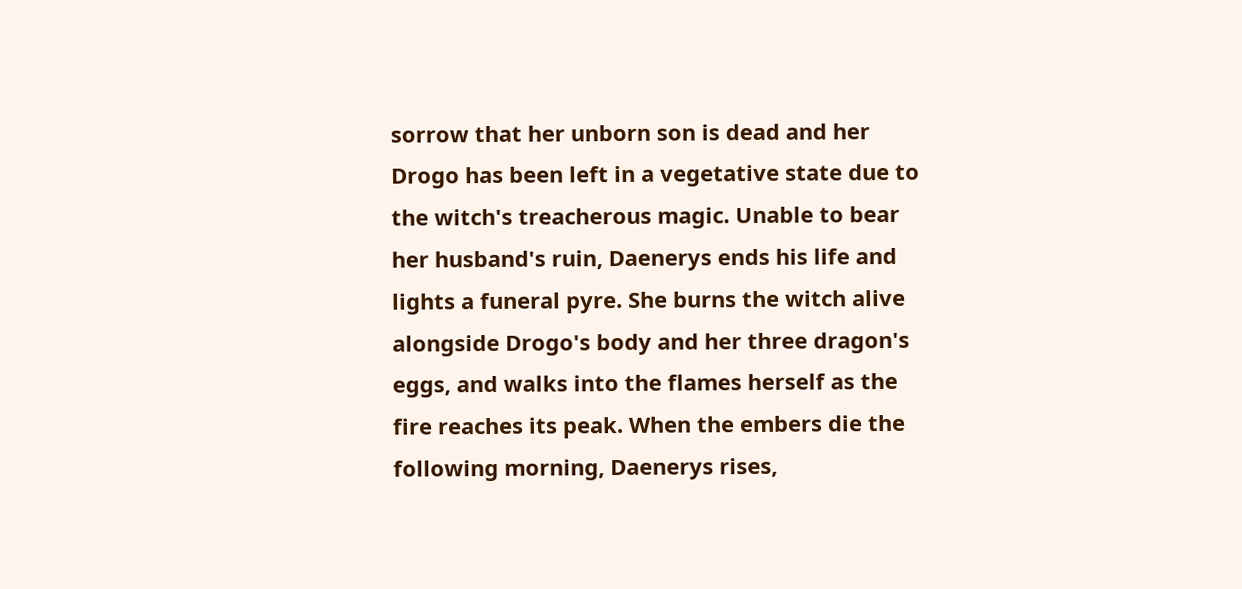sorrow that her unborn son is dead and her Drogo has been left in a vegetative state due to the witch's treacherous magic. Unable to bear her husband's ruin, Daenerys ends his life and lights a funeral pyre. She burns the witch alive alongside Drogo's body and her three dragon's eggs, and walks into the flames herself as the fire reaches its peak. When the embers die the following morning, Daenerys rises,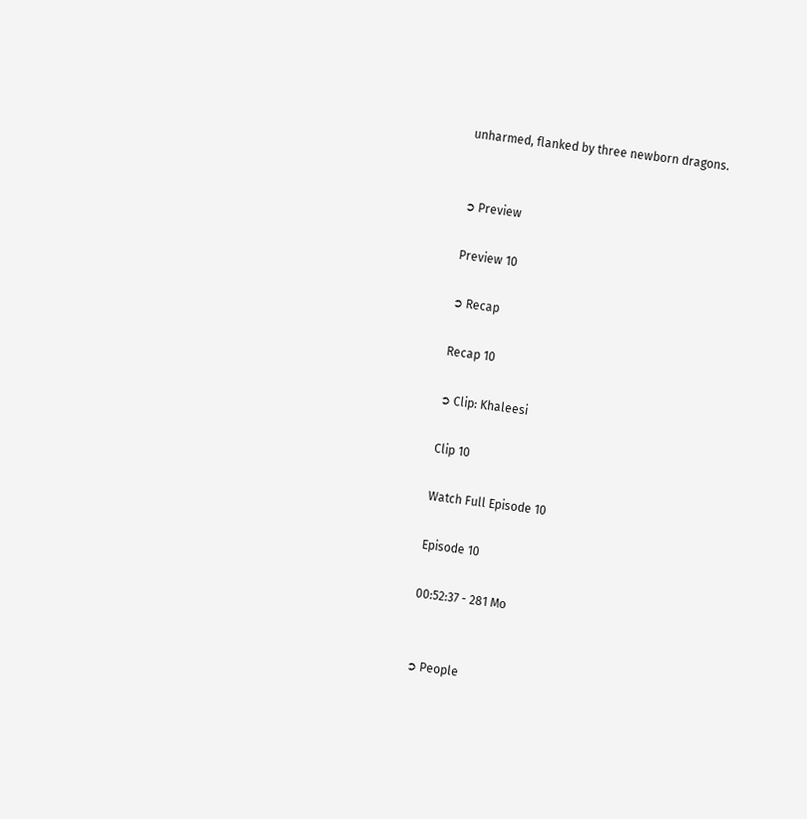unharmed, flanked by three newborn dragons.


➲ Preview

Preview 10

➲ Recap

Recap 10

➲ Clip: Khaleesi

Clip 10

Watch Full Episode 10

Episode 10

00:52:37 - 281 Mo


➲ People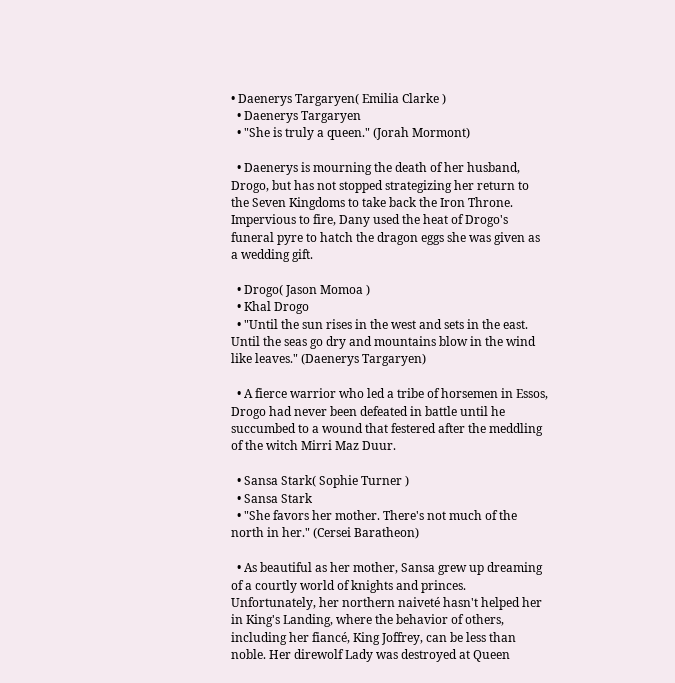• Daenerys Targaryen( Emilia Clarke )
  • Daenerys Targaryen
  • "She is truly a queen." (Jorah Mormont)

  • Daenerys is mourning the death of her husband, Drogo, but has not stopped strategizing her return to the Seven Kingdoms to take back the Iron Throne. Impervious to fire, Dany used the heat of Drogo's funeral pyre to hatch the dragon eggs she was given as a wedding gift.

  • Drogo( Jason Momoa )
  • Khal Drogo
  • "Until the sun rises in the west and sets in the east. Until the seas go dry and mountains blow in the wind like leaves." (Daenerys Targaryen)

  • A fierce warrior who led a tribe of horsemen in Essos, Drogo had never been defeated in battle until he succumbed to a wound that festered after the meddling of the witch Mirri Maz Duur.

  • Sansa Stark( Sophie Turner )
  • Sansa Stark
  • "She favors her mother. There's not much of the north in her." (Cersei Baratheon)

  • As beautiful as her mother, Sansa grew up dreaming of a courtly world of knights and princes. Unfortunately, her northern naiveté hasn't helped her in King's Landing, where the behavior of others, including her fiancé, King Joffrey, can be less than noble. Her direwolf Lady was destroyed at Queen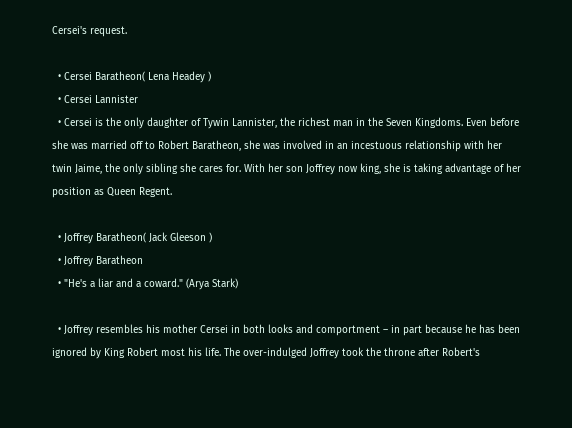Cersei's request.

  • Cersei Baratheon( Lena Headey )
  • Cersei Lannister
  • Cersei is the only daughter of Tywin Lannister, the richest man in the Seven Kingdoms. Even before she was married off to Robert Baratheon, she was involved in an incestuous relationship with her twin Jaime, the only sibling she cares for. With her son Joffrey now king, she is taking advantage of her position as Queen Regent.

  • Joffrey Baratheon( Jack Gleeson )
  • Joffrey Baratheon
  • "He's a liar and a coward." (Arya Stark)

  • Joffrey resembles his mother Cersei in both looks and comportment – in part because he has been ignored by King Robert most his life. The over-indulged Joffrey took the throne after Robert's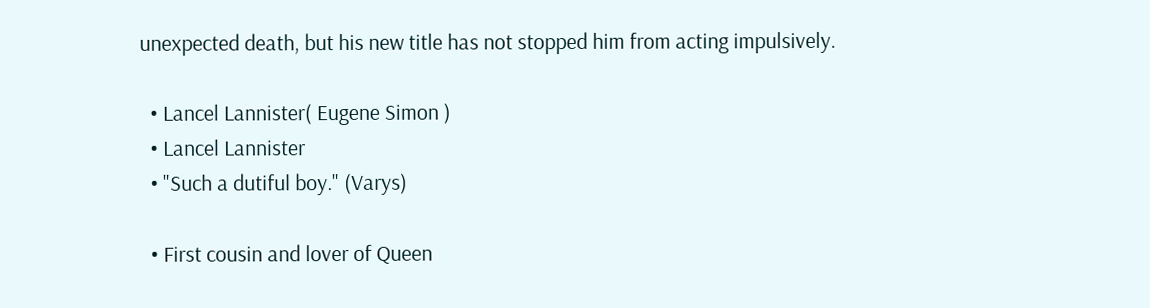unexpected death, but his new title has not stopped him from acting impulsively.

  • Lancel Lannister( Eugene Simon )
  • Lancel Lannister
  • "Such a dutiful boy." (Varys)

  • First cousin and lover of Queen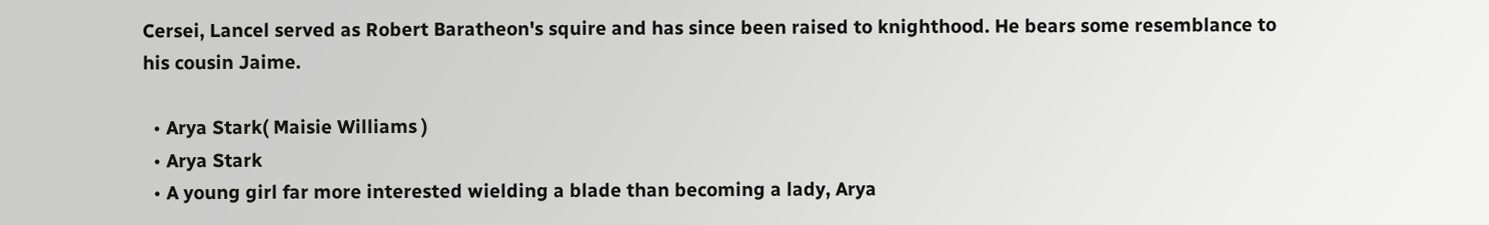Cersei, Lancel served as Robert Baratheon's squire and has since been raised to knighthood. He bears some resemblance to his cousin Jaime.

  • Arya Stark( Maisie Williams )
  • Arya Stark
  • A young girl far more interested wielding a blade than becoming a lady, Arya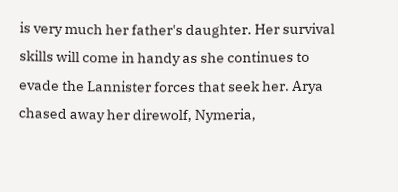is very much her father's daughter. Her survival skills will come in handy as she continues to evade the Lannister forces that seek her. Arya chased away her direwolf, Nymeria,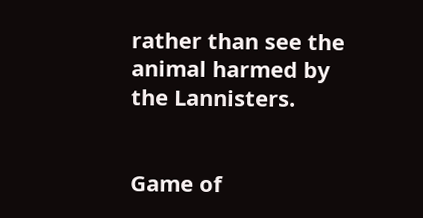rather than see the animal harmed by the Lannisters.


Game of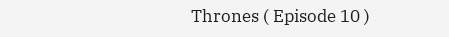Thrones ( Episode 10 )